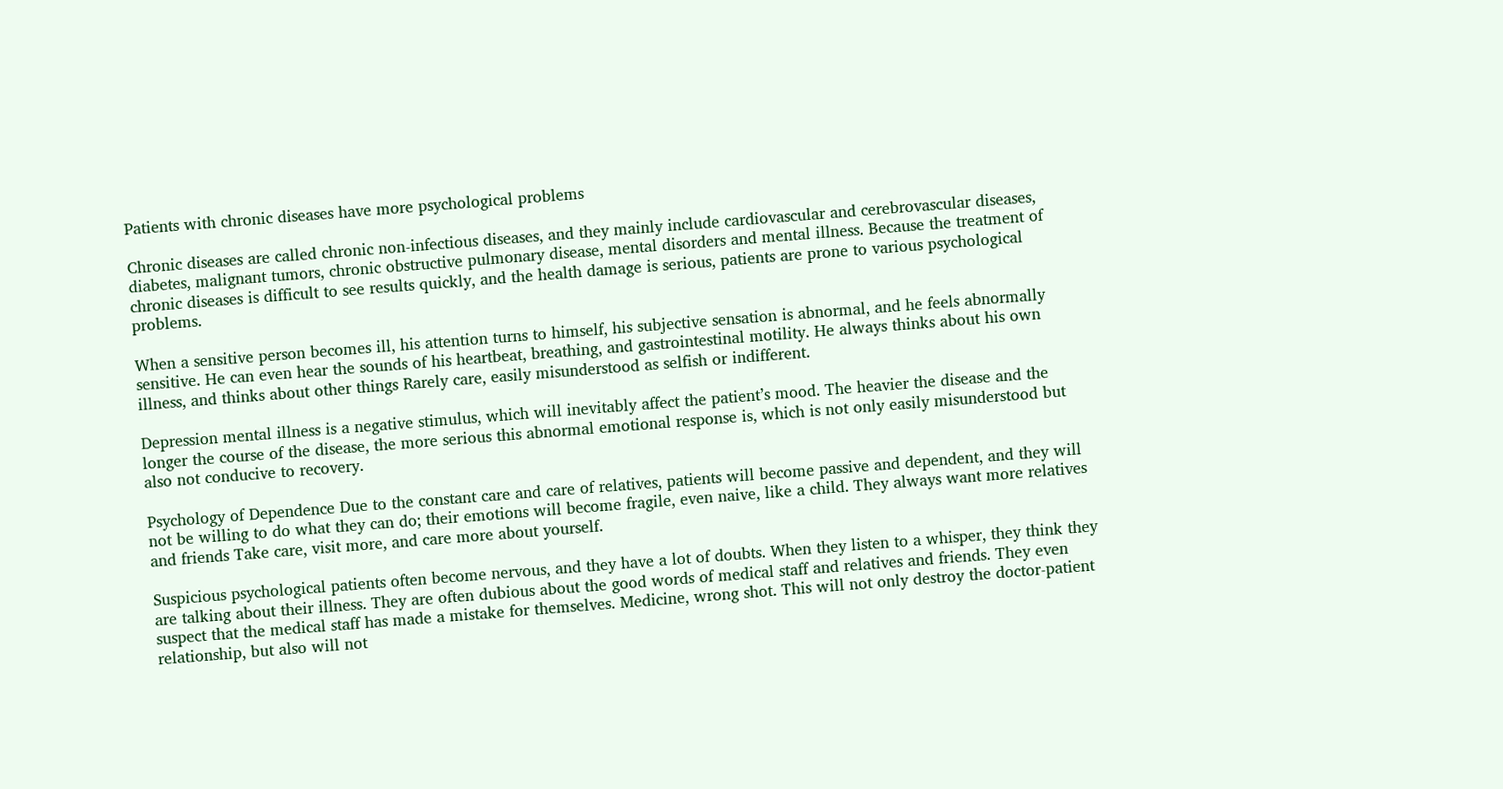Patients with chronic diseases have more psychological problems

Chronic diseases are called chronic non-infectious diseases, and they mainly include cardiovascular and cerebrovascular diseases, diabetes, malignant tumors, chronic obstructive pulmonary disease, mental disorders and mental illness. Because the treatment of chronic diseases is difficult to see results quickly, and the health damage is serious, patients are prone to various psychological problems.

When a sensitive person becomes ill, his attention turns to himself, his subjective sensation is abnormal, and he feels abnormally sensitive. He can even hear the sounds of his heartbeat, breathing, and gastrointestinal motility. He always thinks about his own illness, and thinks about other things Rarely care, easily misunderstood as selfish or indifferent.

Depression mental illness is a negative stimulus, which will inevitably affect the patient’s mood. The heavier the disease and the longer the course of the disease, the more serious this abnormal emotional response is, which is not only easily misunderstood but also not conducive to recovery.

Psychology of Dependence Due to the constant care and care of relatives, patients will become passive and dependent, and they will not be willing to do what they can do; their emotions will become fragile, even naive, like a child. They always want more relatives and friends Take care, visit more, and care more about yourself.

Suspicious psychological patients often become nervous, and they have a lot of doubts. When they listen to a whisper, they think they are talking about their illness. They are often dubious about the good words of medical staff and relatives and friends. They even suspect that the medical staff has made a mistake for themselves. Medicine, wrong shot. This will not only destroy the doctor-patient relationship, but also will not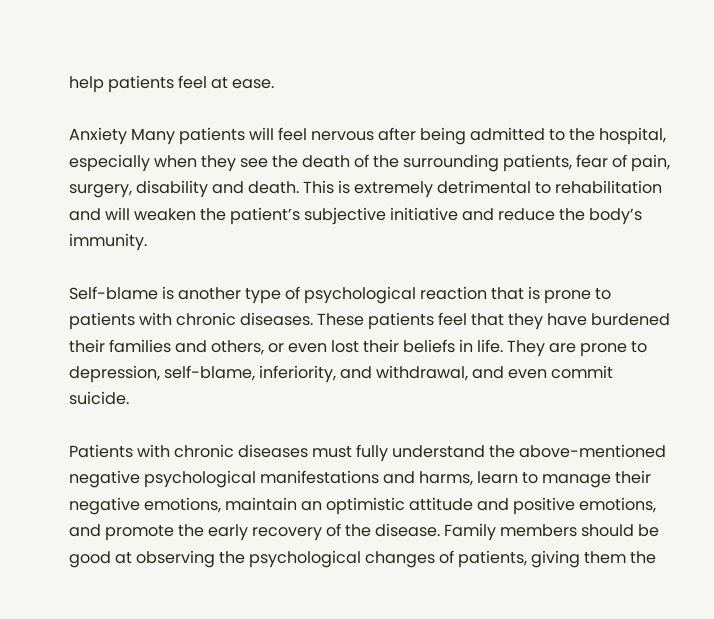help patients feel at ease.

Anxiety Many patients will feel nervous after being admitted to the hospital, especially when they see the death of the surrounding patients, fear of pain, surgery, disability and death. This is extremely detrimental to rehabilitation and will weaken the patient’s subjective initiative and reduce the body’s immunity.

Self-blame is another type of psychological reaction that is prone to patients with chronic diseases. These patients feel that they have burdened their families and others, or even lost their beliefs in life. They are prone to depression, self-blame, inferiority, and withdrawal, and even commit suicide.

Patients with chronic diseases must fully understand the above-mentioned negative psychological manifestations and harms, learn to manage their negative emotions, maintain an optimistic attitude and positive emotions, and promote the early recovery of the disease. Family members should be good at observing the psychological changes of patients, giving them the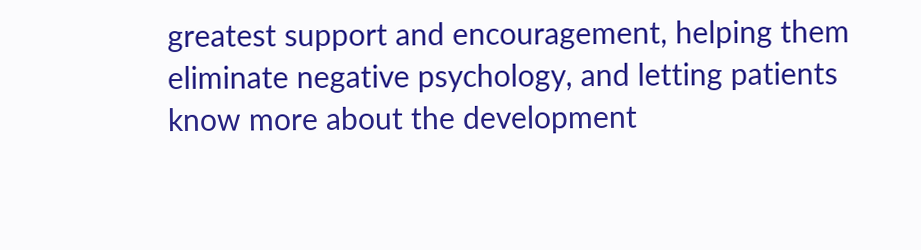greatest support and encouragement, helping them eliminate negative psychology, and letting patients know more about the development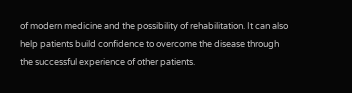of modern medicine and the possibility of rehabilitation. It can also help patients build confidence to overcome the disease through the successful experience of other patients.